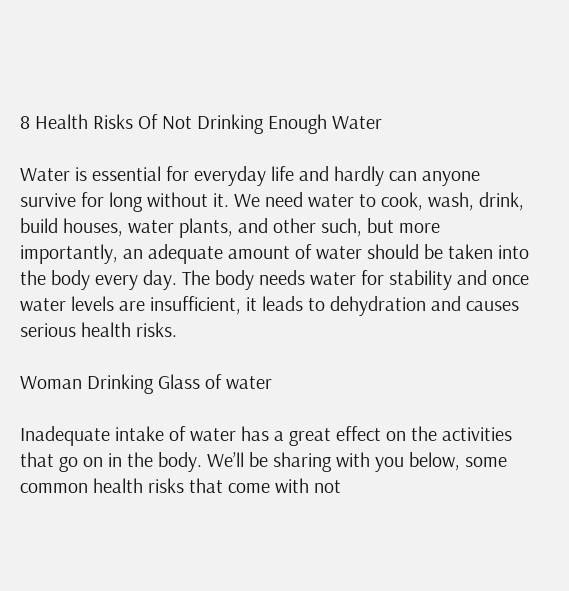8 Health Risks Of Not Drinking Enough Water

Water is essential for everyday life and hardly can anyone survive for long without it. We need water to cook, wash, drink, build houses, water plants, and other such, but more importantly, an adequate amount of water should be taken into the body every day. The body needs water for stability and once water levels are insufficient, it leads to dehydration and causes serious health risks.

Woman Drinking Glass of water

Inadequate intake of water has a great effect on the activities that go on in the body. We’ll be sharing with you below, some common health risks that come with not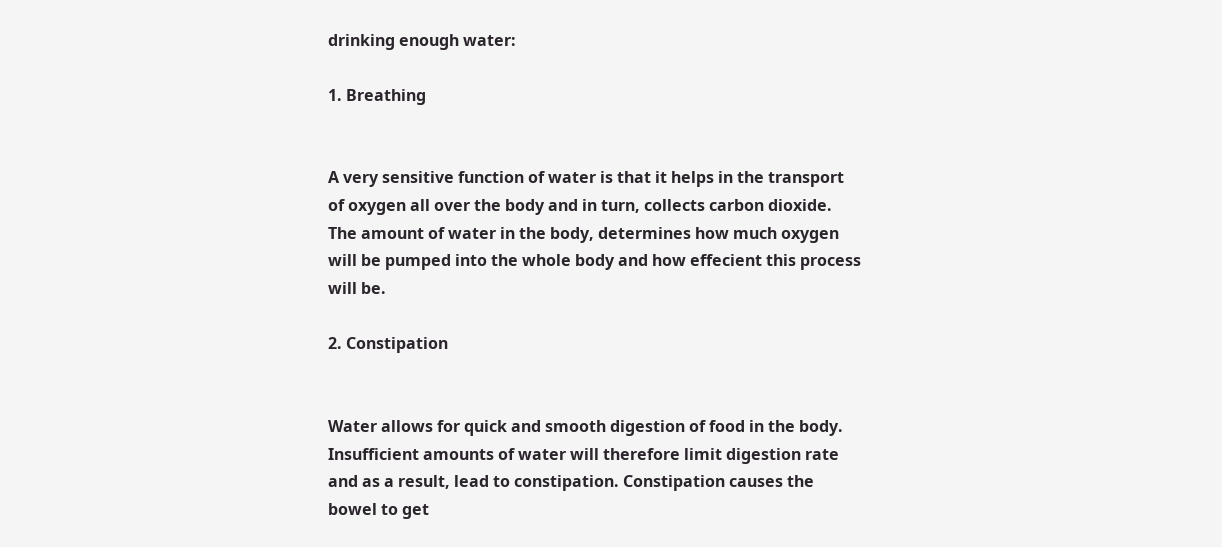drinking enough water:

1. Breathing


A very sensitive function of water is that it helps in the transport of oxygen all over the body and in turn, collects carbon dioxide. The amount of water in the body, determines how much oxygen will be pumped into the whole body and how effecient this process will be.

2. Constipation


Water allows for quick and smooth digestion of food in the body. Insufficient amounts of water will therefore limit digestion rate and as a result, lead to constipation. Constipation causes the bowel to get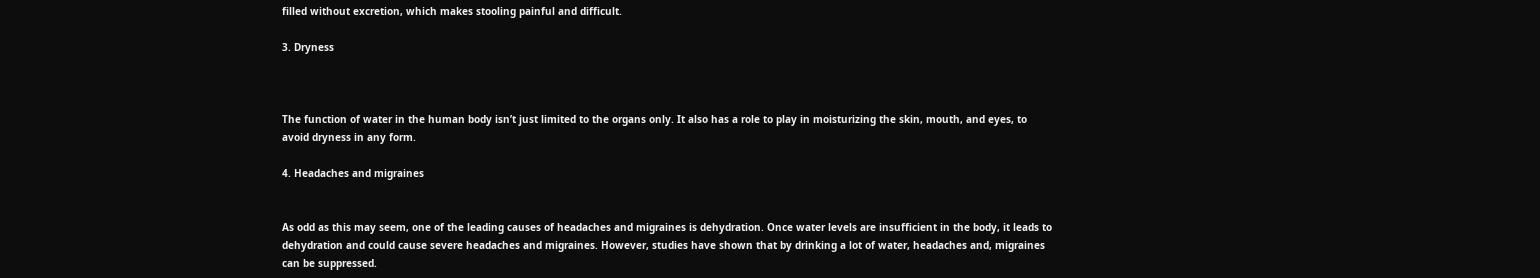filled without excretion, which makes stooling painful and difficult.

3. Dryness



The function of water in the human body isn’t just limited to the organs only. It also has a role to play in moisturizing the skin, mouth, and eyes, to avoid dryness in any form.

4. Headaches and migraines


As odd as this may seem, one of the leading causes of headaches and migraines is dehydration. Once water levels are insufficient in the body, it leads to dehydration and could cause severe headaches and migraines. However, studies have shown that by drinking a lot of water, headaches and, migraines can be suppressed.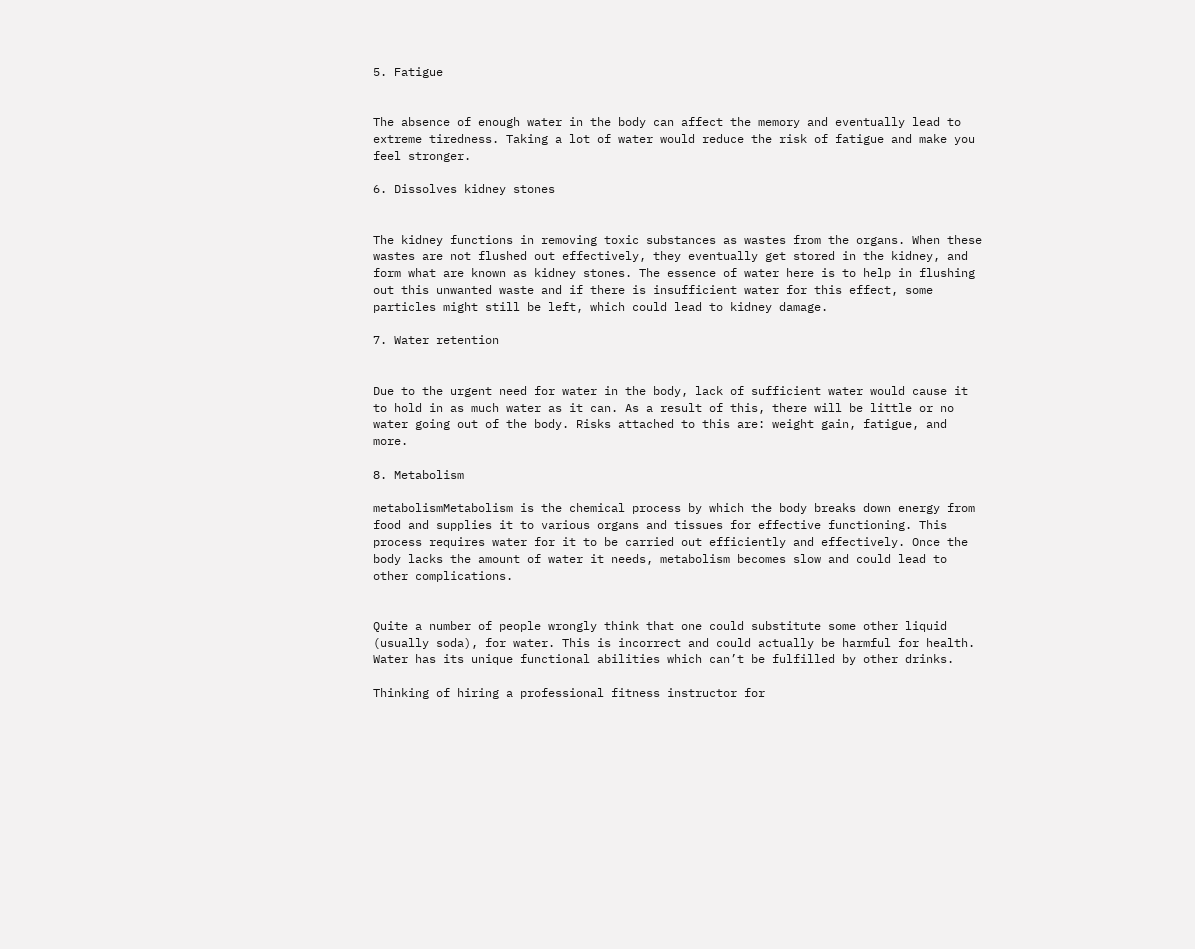5. Fatigue


The absence of enough water in the body can affect the memory and eventually lead to extreme tiredness. Taking a lot of water would reduce the risk of fatigue and make you feel stronger.

6. Dissolves kidney stones


The kidney functions in removing toxic substances as wastes from the organs. When these wastes are not flushed out effectively, they eventually get stored in the kidney, and form what are known as kidney stones. The essence of water here is to help in flushing out this unwanted waste and if there is insufficient water for this effect, some particles might still be left, which could lead to kidney damage.

7. Water retention


Due to the urgent need for water in the body, lack of sufficient water would cause it to hold in as much water as it can. As a result of this, there will be little or no water going out of the body. Risks attached to this are: weight gain, fatigue, and more.

8. Metabolism

metabolismMetabolism is the chemical process by which the body breaks down energy from food and supplies it to various organs and tissues for effective functioning. This process requires water for it to be carried out efficiently and effectively. Once the body lacks the amount of water it needs, metabolism becomes slow and could lead to other complications.


Quite a number of people wrongly think that one could substitute some other liquid (usually soda), for water. This is incorrect and could actually be harmful for health. Water has its unique functional abilities which can’t be fulfilled by other drinks.

Thinking of hiring a professional fitness instructor for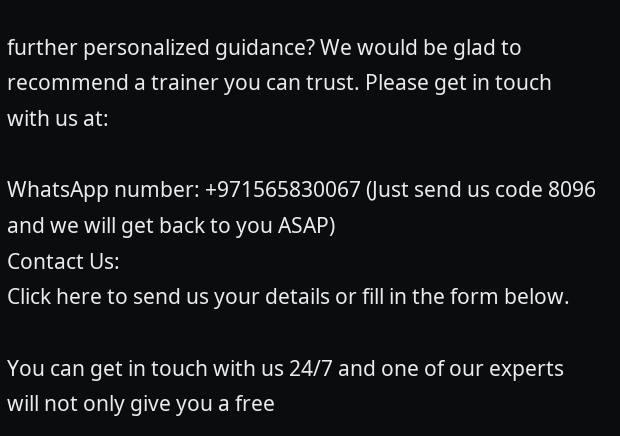further personalized guidance? We would be glad to recommend a trainer you can trust. Please get in touch with us at:

WhatsApp number: +971565830067 (Just send us code 8096 and we will get back to you ASAP)
Contact Us:
Click here to send us your details or fill in the form below.

You can get in touch with us 24/7 and one of our experts will not only give you a free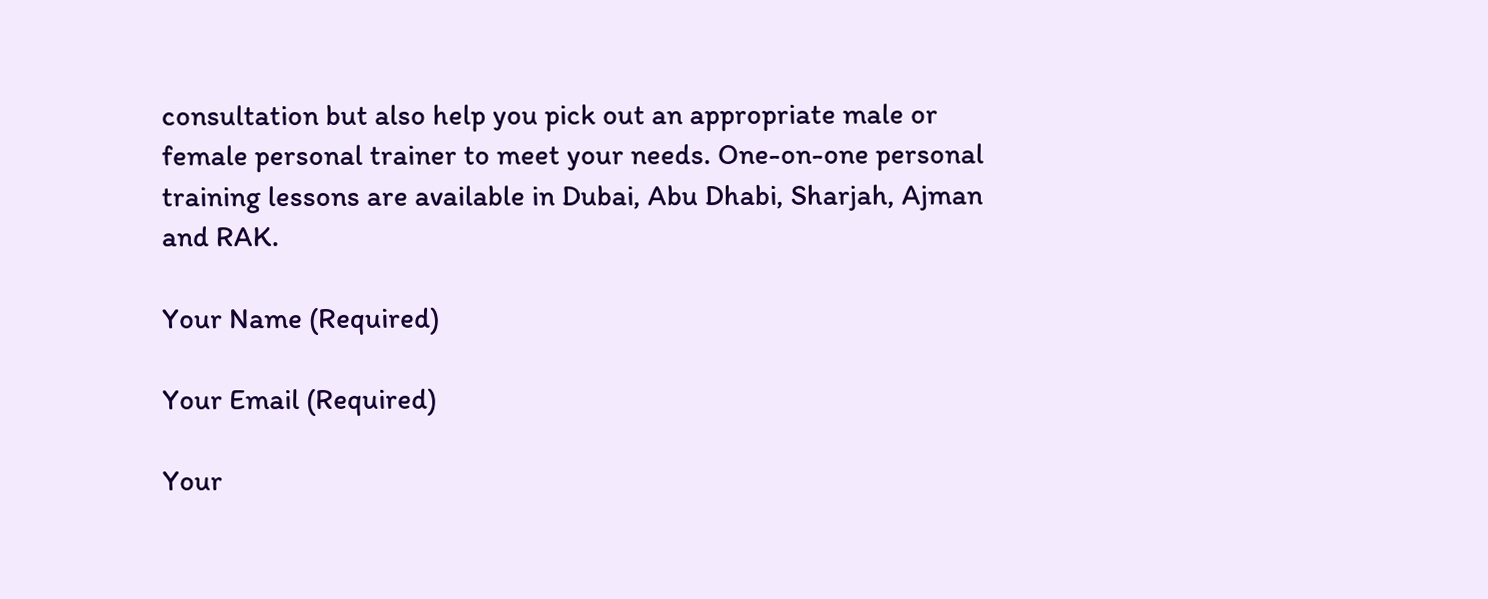consultation but also help you pick out an appropriate male or female personal trainer to meet your needs. One-on-one personal training lessons are available in Dubai, Abu Dhabi, Sharjah, Ajman and RAK.

Your Name (Required)

Your Email (Required)

Your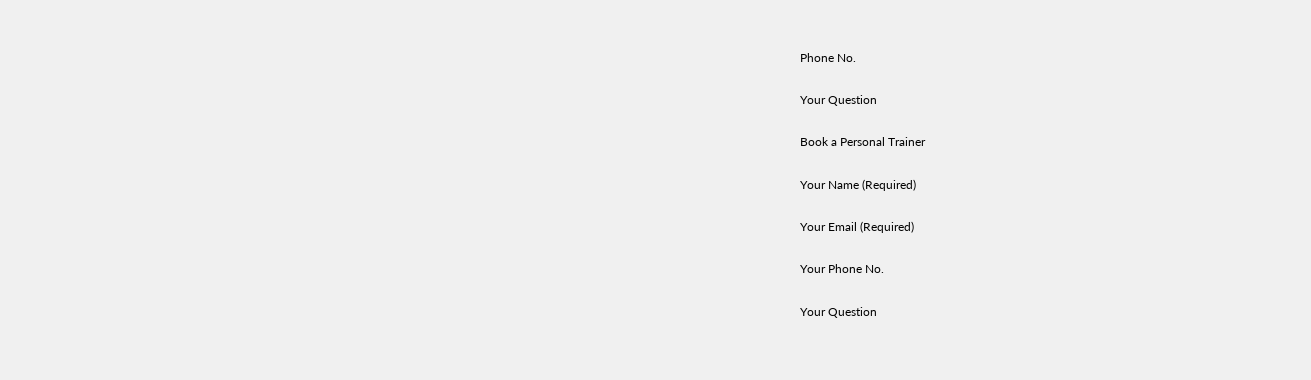Phone No.

Your Question

Book a Personal Trainer

Your Name (Required)

Your Email (Required)

Your Phone No.

Your Question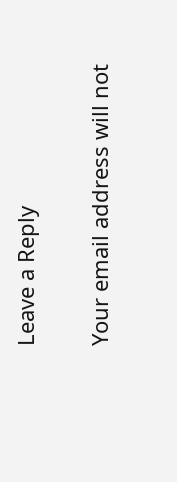Leave a Reply

Your email address will not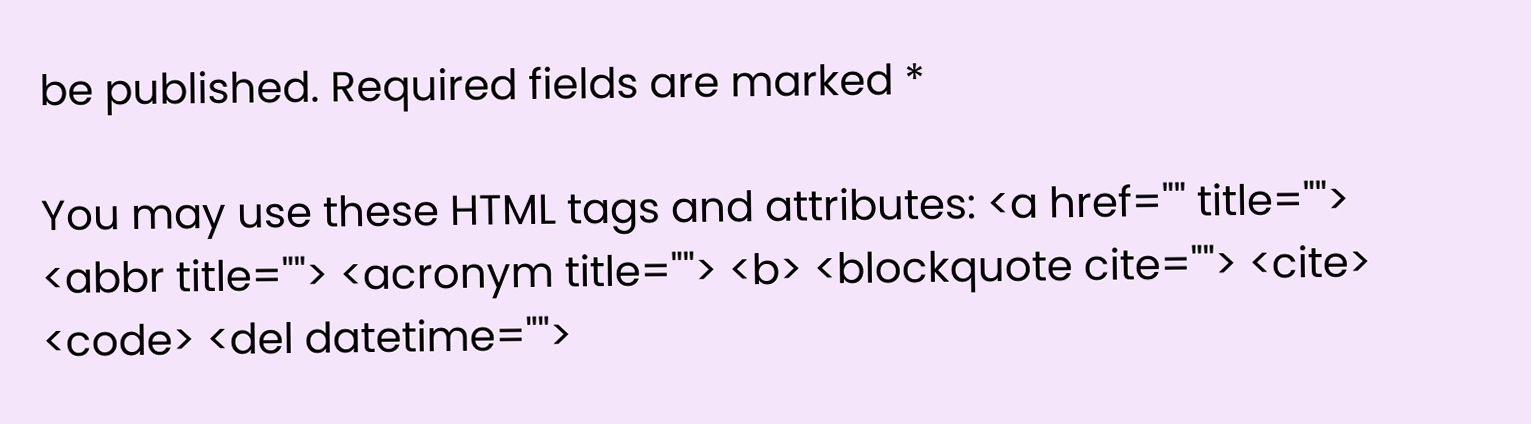be published. Required fields are marked *

You may use these HTML tags and attributes: <a href="" title=""> <abbr title=""> <acronym title=""> <b> <blockquote cite=""> <cite> <code> <del datetime="">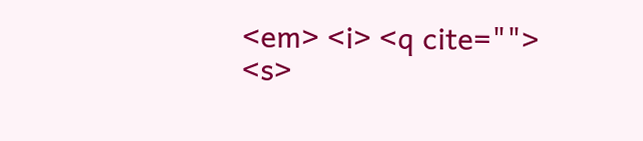<em> <i> <q cite=""> <s>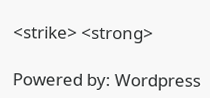<strike> <strong>

Powered by: Wordpress